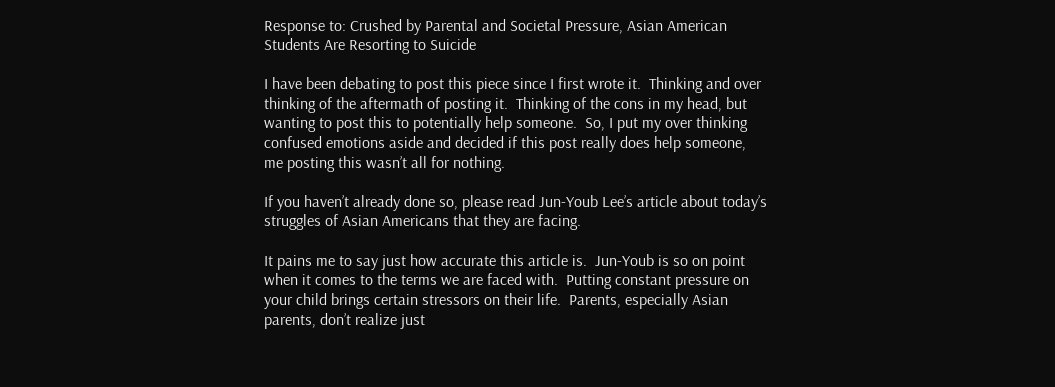Response to: Crushed by Parental and Societal Pressure, Asian American Students Are Resorting to Suicide

I have been debating to post this piece since I first wrote it.  Thinking and over thinking of the aftermath of posting it.  Thinking of the cons in my head, but wanting to post this to potentially help someone.  So, I put my over thinking confused emotions aside and decided if this post really does help someone, me posting this wasn’t all for nothing.

If you haven’t already done so, please read Jun-Youb Lee’s article about today’s struggles of Asian Americans that they are facing.

It pains me to say just how accurate this article is.  Jun-Youb is so on point when it comes to the terms we are faced with.  Putting constant pressure on your child brings certain stressors on their life.  Parents, especially Asian parents, don’t realize just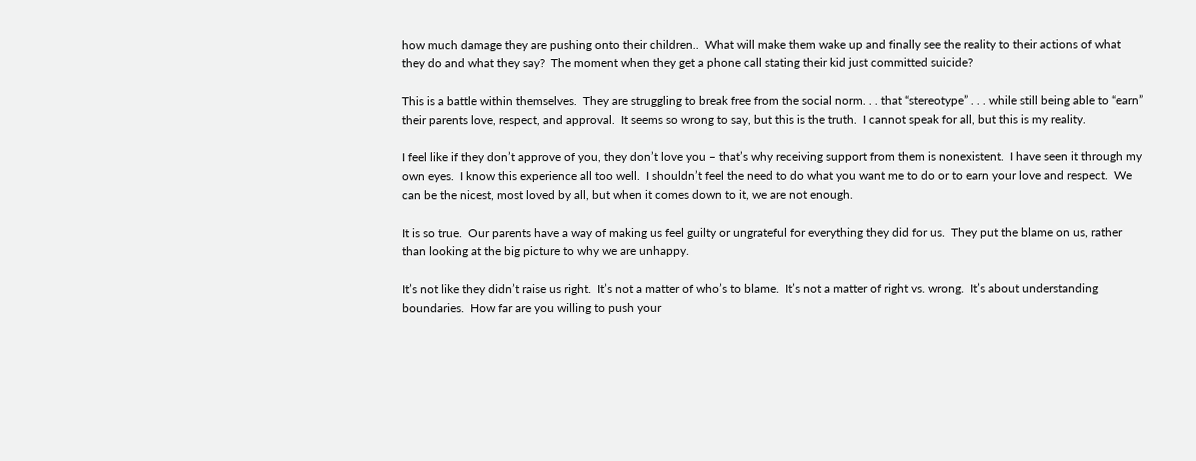how much damage they are pushing onto their children..  What will make them wake up and finally see the reality to their actions of what they do and what they say?  The moment when they get a phone call stating their kid just committed suicide?

This is a battle within themselves.  They are struggling to break free from the social norm. . . that “stereotype” . . . while still being able to “earn” their parents love, respect, and approval.  It seems so wrong to say, but this is the truth.  I cannot speak for all, but this is my reality.

I feel like if they don’t approve of you, they don’t love you – that’s why receiving support from them is nonexistent.  I have seen it through my own eyes.  I know this experience all too well.  I shouldn’t feel the need to do what you want me to do or to earn your love and respect.  We can be the nicest, most loved by all, but when it comes down to it, we are not enough.

It is so true.  Our parents have a way of making us feel guilty or ungrateful for everything they did for us.  They put the blame on us, rather than looking at the big picture to why we are unhappy.

It’s not like they didn’t raise us right.  It’s not a matter of who’s to blame.  It’s not a matter of right vs. wrong.  It’s about understanding boundaries.  How far are you willing to push your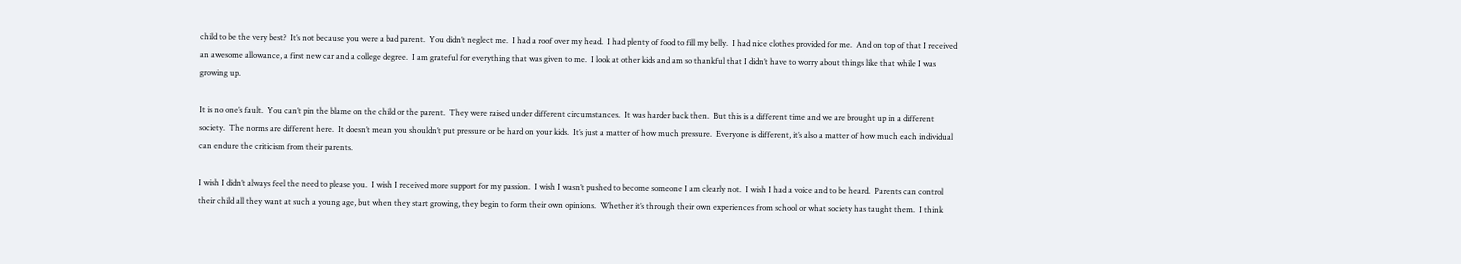child to be the very best?  It’s not because you were a bad parent.  You didn’t neglect me.  I had a roof over my head.  I had plenty of food to fill my belly.  I had nice clothes provided for me.  And on top of that I received an awesome allowance, a first new car and a college degree.  I am grateful for everything that was given to me.  I look at other kids and am so thankful that I didn’t have to worry about things like that while I was growing up.

It is no one’s fault.  You can’t pin the blame on the child or the parent.  They were raised under different circumstances.  It was harder back then.  But this is a different time and we are brought up in a different society.  The norms are different here.  It doesn’t mean you shouldn’t put pressure or be hard on your kids.  It’s just a matter of how much pressure.  Everyone is different, it’s also a matter of how much each individual can endure the criticism from their parents.

I wish I didn’t always feel the need to please you.  I wish I received more support for my passion.  I wish I wasn’t pushed to become someone I am clearly not.  I wish I had a voice and to be heard.  Parents can control their child all they want at such a young age, but when they start growing, they begin to form their own opinions.  Whether it’s through their own experiences from school or what society has taught them.  I think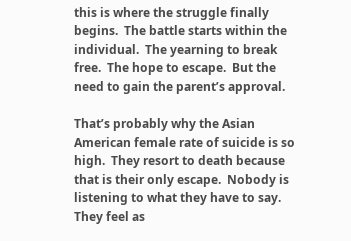this is where the struggle finally begins.  The battle starts within the individual.  The yearning to break free.  The hope to escape.  But the need to gain the parent’s approval.

That’s probably why the Asian American female rate of suicide is so high.  They resort to death because that is their only escape.  Nobody is listening to what they have to say.  They feel as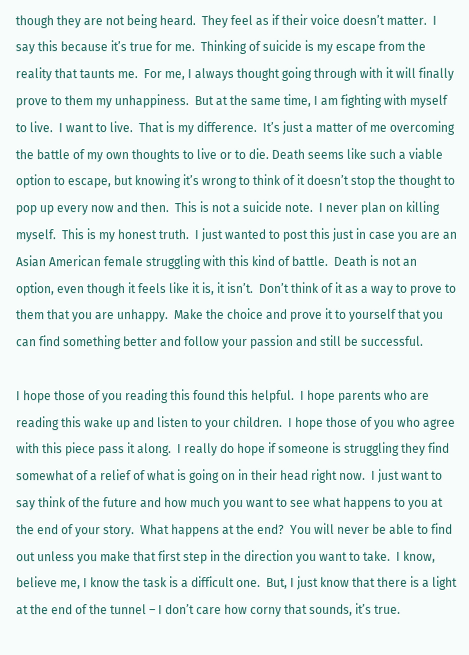though they are not being heard.  They feel as if their voice doesn’t matter.  I say this because it’s true for me.  Thinking of suicide is my escape from the reality that taunts me.  For me, I always thought going through with it will finally prove to them my unhappiness.  But at the same time, I am fighting with myself to live.  I want to live.  That is my difference.  It’s just a matter of me overcoming the battle of my own thoughts to live or to die. Death seems like such a viable option to escape, but knowing it’s wrong to think of it doesn’t stop the thought to pop up every now and then.  This is not a suicide note.  I never plan on killing myself.  This is my honest truth.  I just wanted to post this just in case you are an Asian American female struggling with this kind of battle.  Death is not an option, even though it feels like it is, it isn’t.  Don’t think of it as a way to prove to them that you are unhappy.  Make the choice and prove it to yourself that you can find something better and follow your passion and still be successful.

I hope those of you reading this found this helpful.  I hope parents who are reading this wake up and listen to your children.  I hope those of you who agree with this piece pass it along.  I really do hope if someone is struggling they find somewhat of a relief of what is going on in their head right now.  I just want to say think of the future and how much you want to see what happens to you at the end of your story.  What happens at the end?  You will never be able to find out unless you make that first step in the direction you want to take.  I know, believe me, I know the task is a difficult one.  But, I just know that there is a light at the end of the tunnel – I don’t care how corny that sounds, it’s true.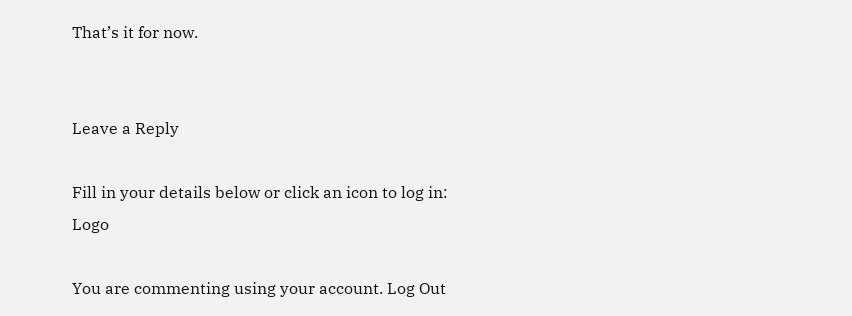That’s it for now.


Leave a Reply

Fill in your details below or click an icon to log in: Logo

You are commenting using your account. Log Out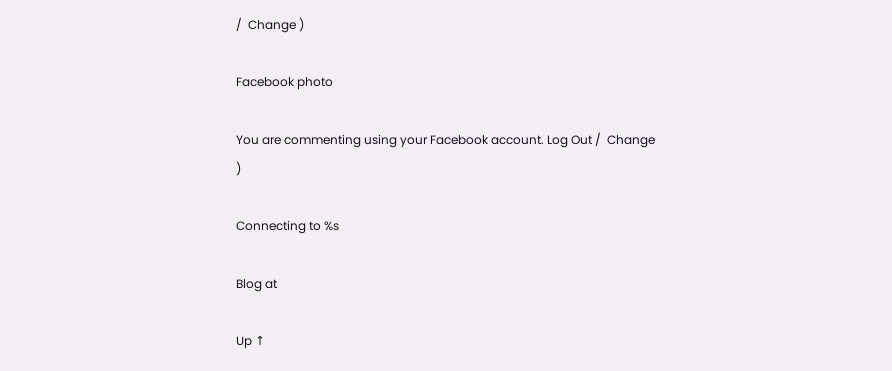/  Change )

Facebook photo

You are commenting using your Facebook account. Log Out /  Change )

Connecting to %s

Blog at

Up ↑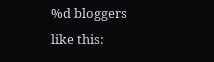%d bloggers like this: